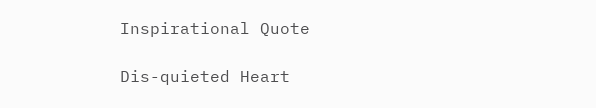Inspirational Quote

Dis-quieted Heart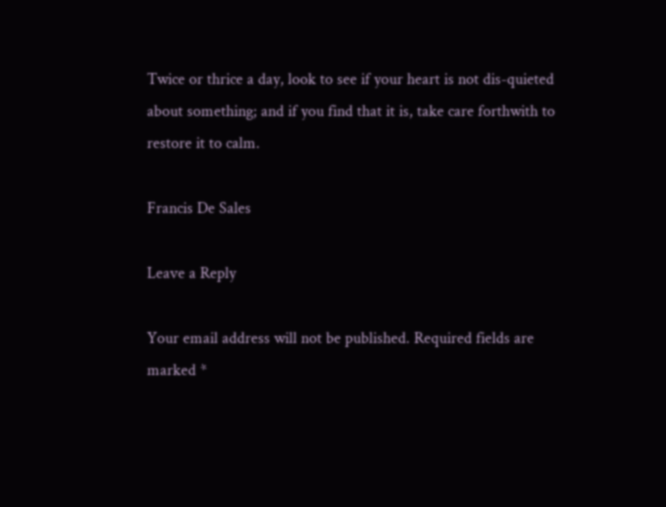Twice or thrice a day, look to see if your heart is not dis-quieted about something; and if you find that it is, take care forthwith to restore it to calm.

Francis De Sales

Leave a Reply

Your email address will not be published. Required fields are marked *